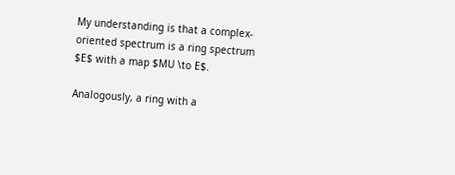My understanding is that a complex-oriented spectrum is a ring spectrum $E$ with a map $MU \to E$.

Analogously, a ring with a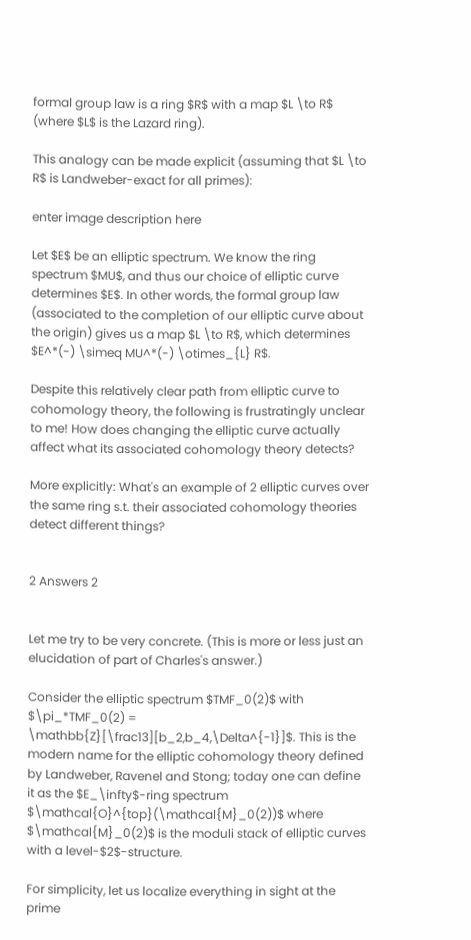formal group law is a ring $R$ with a map $L \to R$ (where $L$ is the Lazard ring).

This analogy can be made explicit (assuming that $L \to R$ is Landweber-exact for all primes):

enter image description here

Let $E$ be an elliptic spectrum. We know the ring spectrum $MU$, and thus our choice of elliptic curve determines $E$. In other words, the formal group law (associated to the completion of our elliptic curve about the origin) gives us a map $L \to R$, which determines $E^*(-) \simeq MU^*(-) \otimes_{L} R$.

Despite this relatively clear path from elliptic curve to cohomology theory, the following is frustratingly unclear to me! How does changing the elliptic curve actually affect what its associated cohomology theory detects?

More explicitly: What's an example of 2 elliptic curves over the same ring s.t. their associated cohomology theories detect different things?


2 Answers 2


Let me try to be very concrete. (This is more or less just an elucidation of part of Charles's answer.)

Consider the elliptic spectrum $TMF_0(2)$ with $\pi_*TMF_0(2) = \mathbb{Z}[\frac13][b_2,b_4,\Delta^{-1}]$. This is the modern name for the elliptic cohomology theory defined by Landweber, Ravenel and Stong; today one can define it as the $E_\infty$-ring spectrum $\mathcal{O}^{top}(\mathcal{M}_0(2))$ where $\mathcal{M}_0(2)$ is the moduli stack of elliptic curves with a level-$2$-structure.

For simplicity, let us localize everything in sight at the prime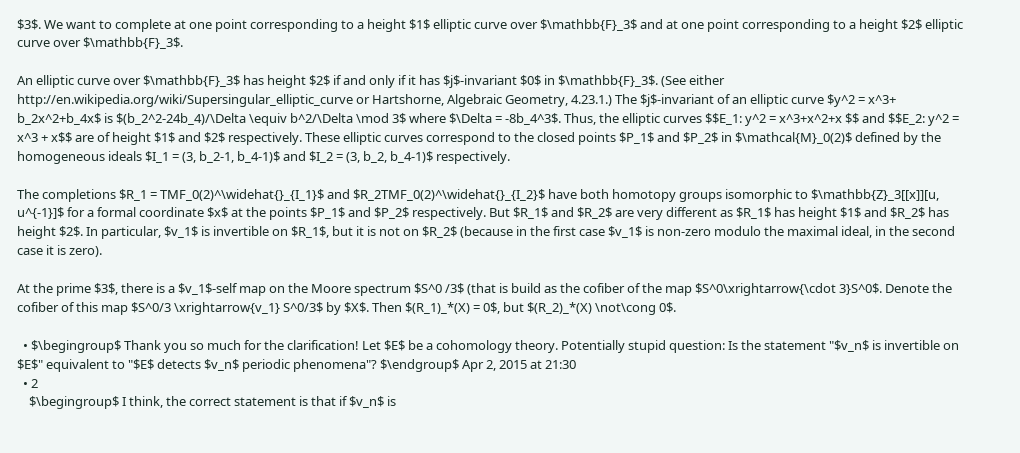$3$. We want to complete at one point corresponding to a height $1$ elliptic curve over $\mathbb{F}_3$ and at one point corresponding to a height $2$ elliptic curve over $\mathbb{F}_3$.

An elliptic curve over $\mathbb{F}_3$ has height $2$ if and only if it has $j$-invariant $0$ in $\mathbb{F}_3$. (See either http://en.wikipedia.org/wiki/Supersingular_elliptic_curve or Hartshorne, Algebraic Geometry, 4.23.1.) The $j$-invariant of an elliptic curve $y^2 = x^3+ b_2x^2+b_4x$ is $(b_2^2-24b_4)/\Delta \equiv b^2/\Delta \mod 3$ where $\Delta = -8b_4^3$. Thus, the elliptic curves $$E_1: y^2 = x^3+x^2+x $$ and $$E_2: y^2 = x^3 + x$$ are of height $1$ and $2$ respectively. These elliptic curves correspond to the closed points $P_1$ and $P_2$ in $\mathcal{M}_0(2)$ defined by the homogeneous ideals $I_1 = (3, b_2-1, b_4-1)$ and $I_2 = (3, b_2, b_4-1)$ respectively.

The completions $R_1 = TMF_0(2)^\widehat{}_{I_1}$ and $R_2TMF_0(2)^\widehat{}_{I_2}$ have both homotopy groups isomorphic to $\mathbb{Z}_3[[x]][u, u^{-1}]$ for a formal coordinate $x$ at the points $P_1$ and $P_2$ respectively. But $R_1$ and $R_2$ are very different as $R_1$ has height $1$ and $R_2$ has height $2$. In particular, $v_1$ is invertible on $R_1$, but it is not on $R_2$ (because in the first case $v_1$ is non-zero modulo the maximal ideal, in the second case it is zero).

At the prime $3$, there is a $v_1$-self map on the Moore spectrum $S^0 /3$ (that is build as the cofiber of the map $S^0\xrightarrow{\cdot 3}S^0$. Denote the cofiber of this map $S^0/3 \xrightarrow{v_1} S^0/3$ by $X$. Then $(R_1)_*(X) = 0$, but $(R_2)_*(X) \not\cong 0$.

  • $\begingroup$ Thank you so much for the clarification! Let $E$ be a cohomology theory. Potentially stupid question: Is the statement "$v_n$ is invertible on $E$" equivalent to "$E$ detects $v_n$ periodic phenomena"? $\endgroup$ Apr 2, 2015 at 21:30
  • 2
    $\begingroup$ I think, the correct statement is that if $v_n$ is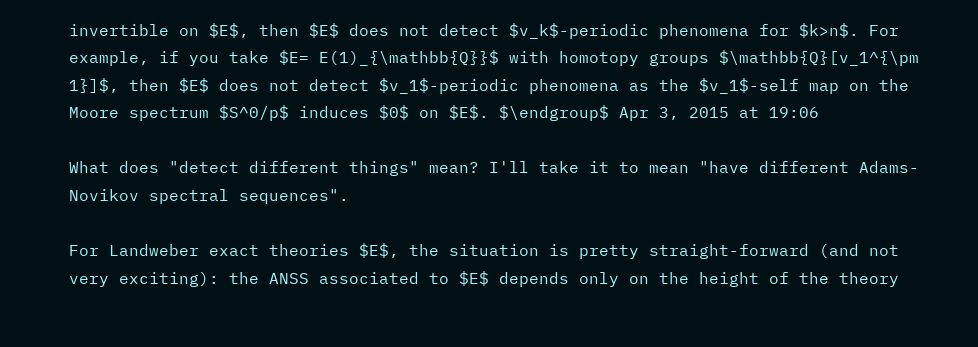invertible on $E$, then $E$ does not detect $v_k$-periodic phenomena for $k>n$. For example, if you take $E= E(1)_{\mathbb{Q}}$ with homotopy groups $\mathbb{Q}[v_1^{\pm 1}]$, then $E$ does not detect $v_1$-periodic phenomena as the $v_1$-self map on the Moore spectrum $S^0/p$ induces $0$ on $E$. $\endgroup$ Apr 3, 2015 at 19:06

What does "detect different things" mean? I'll take it to mean "have different Adams-Novikov spectral sequences".

For Landweber exact theories $E$, the situation is pretty straight-forward (and not very exciting): the ANSS associated to $E$ depends only on the height of the theory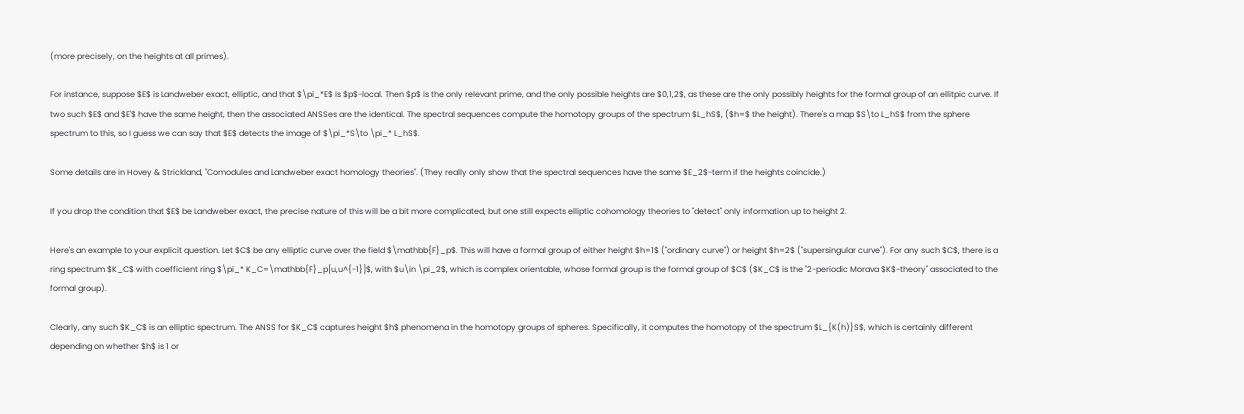(more precisely, on the heights at all primes).

For instance, suppose $E$ is Landweber exact, elliptic, and that $\pi_*E$ is $p$-local. Then $p$ is the only relevant prime, and the only possible heights are $0,1,2$, as these are the only possibly heights for the formal group of an ellitpic curve. If two such $E$ and $E'$ have the same height, then the associated ANSSes are the identical. The spectral sequences compute the homotopy groups of the spectrum $L_hS$, ($h=$ the height). There's a map $S\to L_hS$ from the sphere spectrum to this, so I guess we can say that $E$ detects the image of $\pi_*S\to \pi_* L_hS$.

Some details are in Hovey & Strickland, "Comodules and Landweber exact homology theories". (They really only show that the spectral sequences have the same $E_2$-term if the heights coincide.)

If you drop the condition that $E$ be Landweber exact, the precise nature of this will be a bit more complicated, but one still expects elliptic cohomology theories to "detect" only information up to height 2.

Here's an example to your explicit question. Let $C$ be any elliptic curve over the field $\mathbb{F}_p$. This will have a formal group of either height $h=1$ ("ordinary curve") or height $h=2$ ("supersingular curve"). For any such $C$, there is a ring spectrum $K_C$ with coefficient ring $\pi_* K_C=\mathbb{F}_p[u,u^{-1}]$, with $u\in \pi_2$, which is complex orientable, whose formal group is the formal group of $C$ ($K_C$ is the "2-periodic Morava $K$-theory" associated to the formal group).

Clearly, any such $K_C$ is an elliptic spectrum. The ANSS for $K_C$ captures height $h$ phenomena in the homotopy groups of spheres. Specifically, it computes the homotopy of the spectrum $L_{K(h)}S$, which is certainly different depending on whether $h$ is 1 or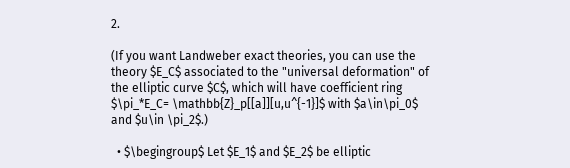2.

(If you want Landweber exact theories, you can use the theory $E_C$ associated to the "universal deformation" of the elliptic curve $C$, which will have coefficient ring $\pi_*E_C= \mathbb{Z}_p[[a]][u,u^{-1}]$ with $a\in\pi_0$ and $u\in \pi_2$.)

  • $\begingroup$ Let $E_1$ and $E_2$ be elliptic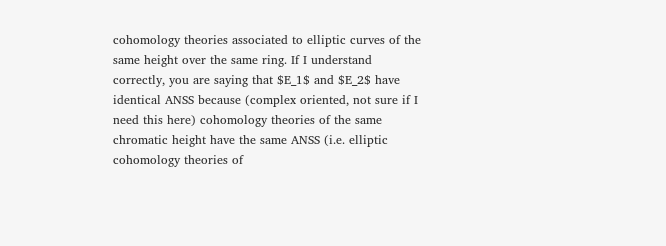cohomology theories associated to elliptic curves of the same height over the same ring. If I understand correctly, you are saying that $E_1$ and $E_2$ have identical ANSS because (complex oriented, not sure if I need this here) cohomology theories of the same chromatic height have the same ANSS (i.e. elliptic cohomology theories of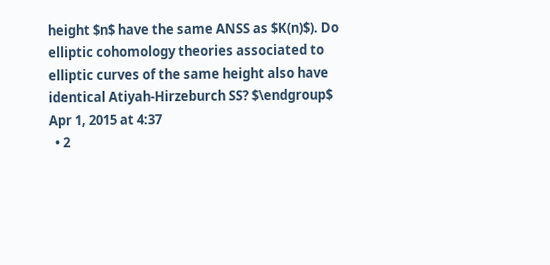height $n$ have the same ANSS as $K(n)$). Do elliptic cohomology theories associated to elliptic curves of the same height also have identical Atiyah-Hirzeburch SS? $\endgroup$ Apr 1, 2015 at 4:37
  • 2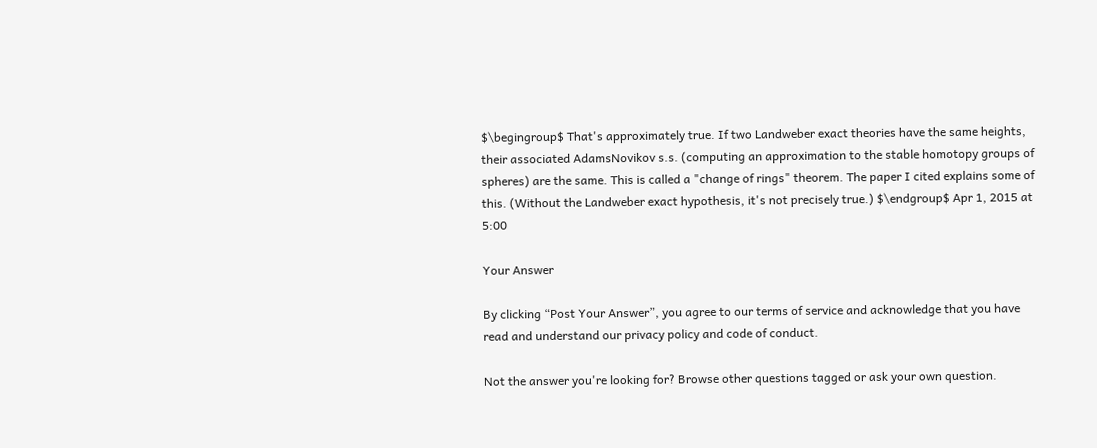$\begingroup$ That's approximately true. If two Landweber exact theories have the same heights, their associated AdamsNovikov s.s. (computing an approximation to the stable homotopy groups of spheres) are the same. This is called a "change of rings" theorem. The paper I cited explains some of this. (Without the Landweber exact hypothesis, it's not precisely true.) $\endgroup$ Apr 1, 2015 at 5:00

Your Answer

By clicking “Post Your Answer”, you agree to our terms of service and acknowledge that you have read and understand our privacy policy and code of conduct.

Not the answer you're looking for? Browse other questions tagged or ask your own question.